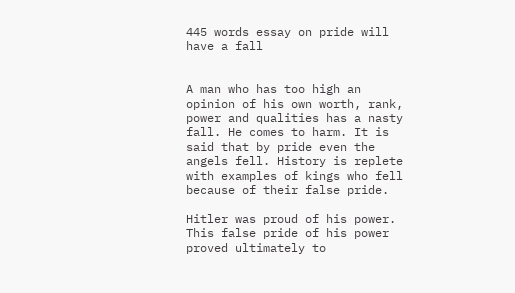445 words essay on pride will have a fall


A man who has too high an opinion of his own worth, rank, power and qualities has a nasty fall. He comes to harm. It is said that by pride even the angels fell. History is replete with examples of kings who fell because of their false pride.

Hitler was proud of his power. This false pride of his power proved ultimately to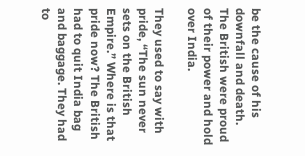be the cause of his downfall and death. The British were proud of their power and hold over India.

They used to say with pride, “The sun never sets on the British Empire.” Where is that pride now? The British had to quit India bag and baggage. They had to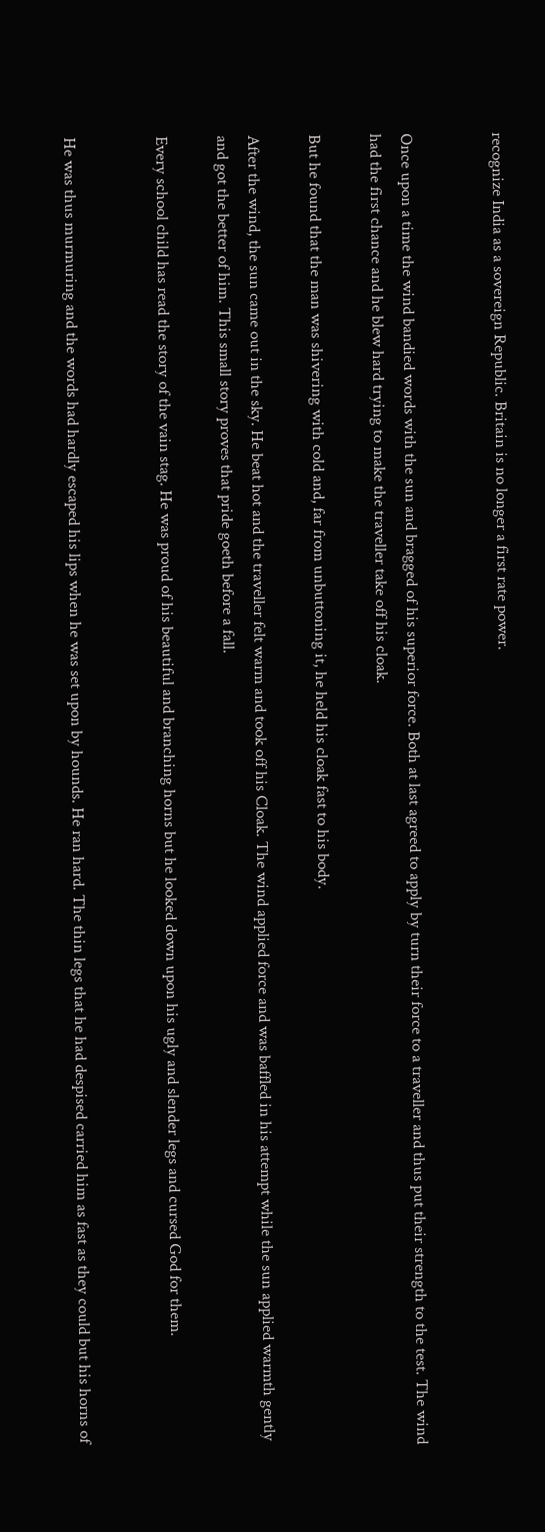recognize India as a sovereign Republic. Britain is no longer a first rate power.


Once upon a time the wind bandied words with the sun and bragged of his superior force. Both at last agreed to apply by turn their force to a traveller and thus put their strength to the test. The wind had the first chance and he blew hard trying to make the traveller take off his cloak.

But he found that the man was shivering with cold and, far from unbuttoning it, he held his cloak fast to his body.

After the wind, the sun came out in the sky. He beat hot and the traveller felt warm and took off his Cloak. The wind applied force and was baffled in his attempt while the sun applied warmth gently and got the better of him. This small story proves that pride goeth before a fall.

Every school child has read the story of the vain stag. He was proud of his beautiful and branching horns but he looked down upon his ugly and slender legs and cursed God for them.


He was thus murmuring and the words had hardly escaped his lips when he was set upon by hounds. He ran hard. The thin legs that he had despised carried him as fast as they could but his horns of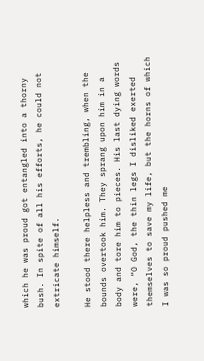which he was proud got entangled into a thorny bush. In spite of all his efforts, he could not extricate himself.

He stood there helpless and trembling, when the bounds overtook him. They sprang upon him in a body and tore him to pieces. His last dying words were, “O God, the thin legs I disliked exerted themselves to save my life, but the horns of which I was so proud pushed me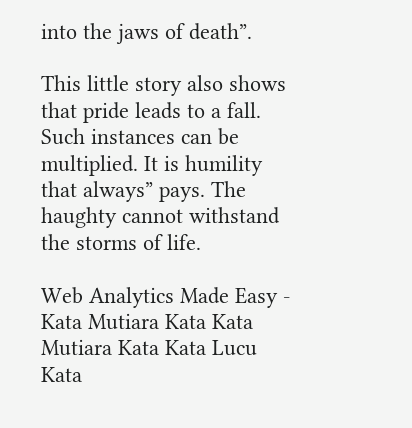into the jaws of death”.

This little story also shows that pride leads to a fall. Such instances can be multiplied. It is humility that always” pays. The haughty cannot withstand the storms of life.

Web Analytics Made Easy -
Kata Mutiara Kata Kata Mutiara Kata Kata Lucu Kata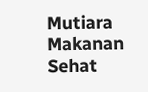Mutiara Makanan Sehat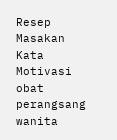Resep Masakan Kata Motivasi obat perangsang wanita